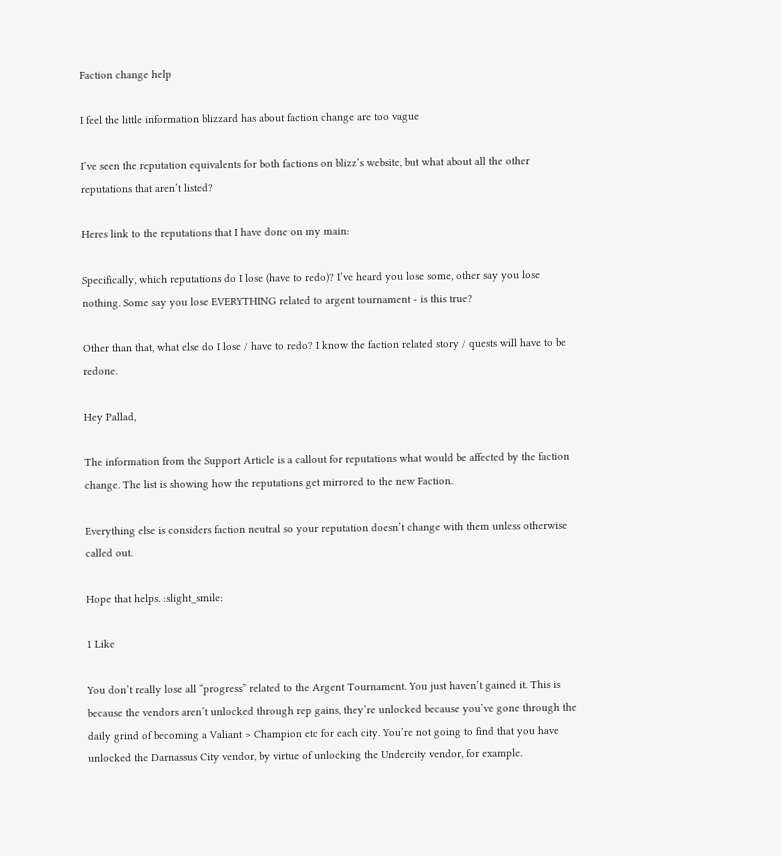Faction change help

I feel the little information blizzard has about faction change are too vague

I’ve seen the reputation equivalents for both factions on blizz’s website, but what about all the other reputations that aren’t listed?

Heres link to the reputations that I have done on my main:

Specifically, which reputations do I lose (have to redo)? I’ve heard you lose some, other say you lose nothing. Some say you lose EVERYTHING related to argent tournament - is this true?

Other than that, what else do I lose / have to redo? I know the faction related story / quests will have to be redone.

Hey Pallad,

The information from the Support Article is a callout for reputations what would be affected by the faction change. The list is showing how the reputations get mirrored to the new Faction.

Everything else is considers faction neutral so your reputation doesn’t change with them unless otherwise called out.

Hope that helps. :slight_smile:

1 Like

You don’t really lose all “progress” related to the Argent Tournament. You just haven’t gained it. This is because the vendors aren’t unlocked through rep gains, they’re unlocked because you’ve gone through the daily grind of becoming a Valiant > Champion etc for each city. You’re not going to find that you have unlocked the Darnassus City vendor, by virtue of unlocking the Undercity vendor, for example.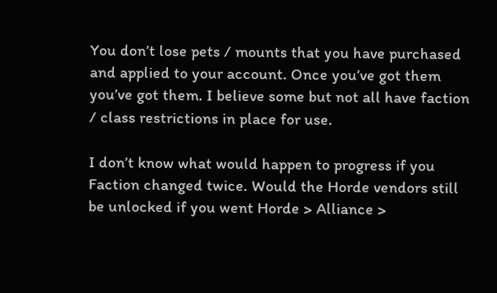You don’t lose pets / mounts that you have purchased and applied to your account. Once you’ve got them you’ve got them. I believe some but not all have faction / class restrictions in place for use.

I don’t know what would happen to progress if you Faction changed twice. Would the Horde vendors still be unlocked if you went Horde > Alliance >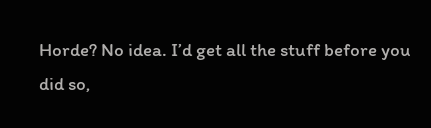Horde? No idea. I’d get all the stuff before you did so,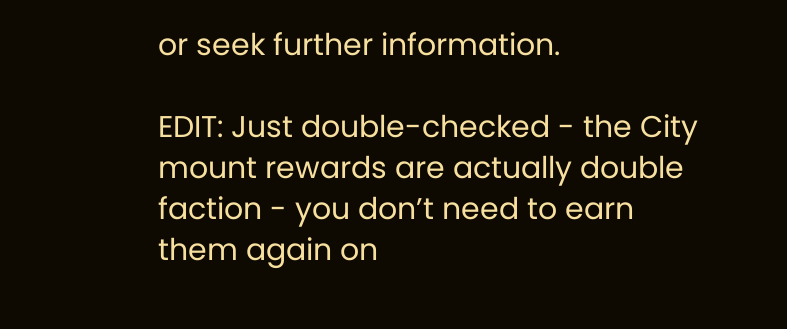or seek further information.

EDIT: Just double-checked - the City mount rewards are actually double faction - you don’t need to earn them again on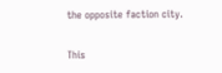the opposite faction city.

This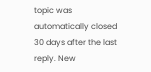topic was automatically closed 30 days after the last reply. New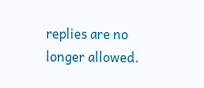replies are no longer allowed.